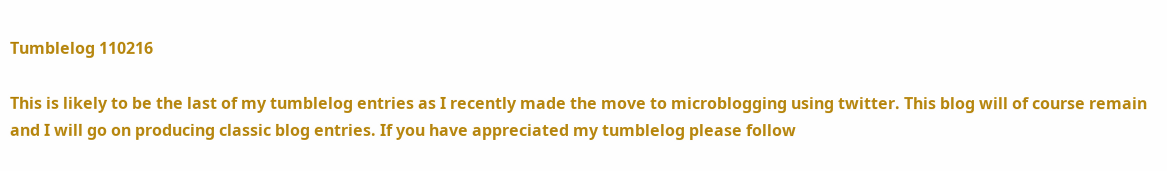Tumblelog 110216

This is likely to be the last of my tumblelog entries as I recently made the move to microblogging using twitter. This blog will of course remain and I will go on producing classic blog entries. If you have appreciated my tumblelog please follow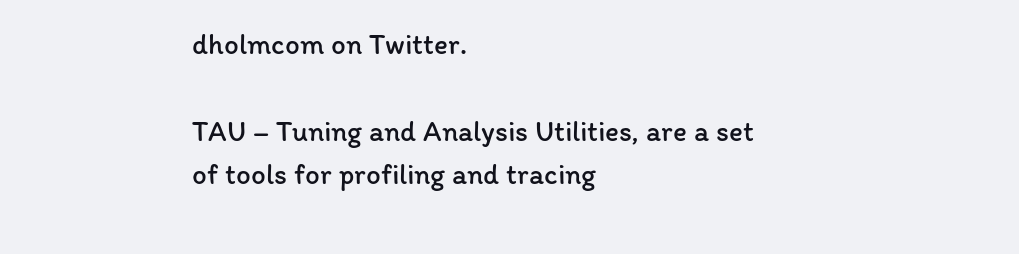dholmcom on Twitter.

TAU – Tuning and Analysis Utilities, are a set of tools for profiling and tracing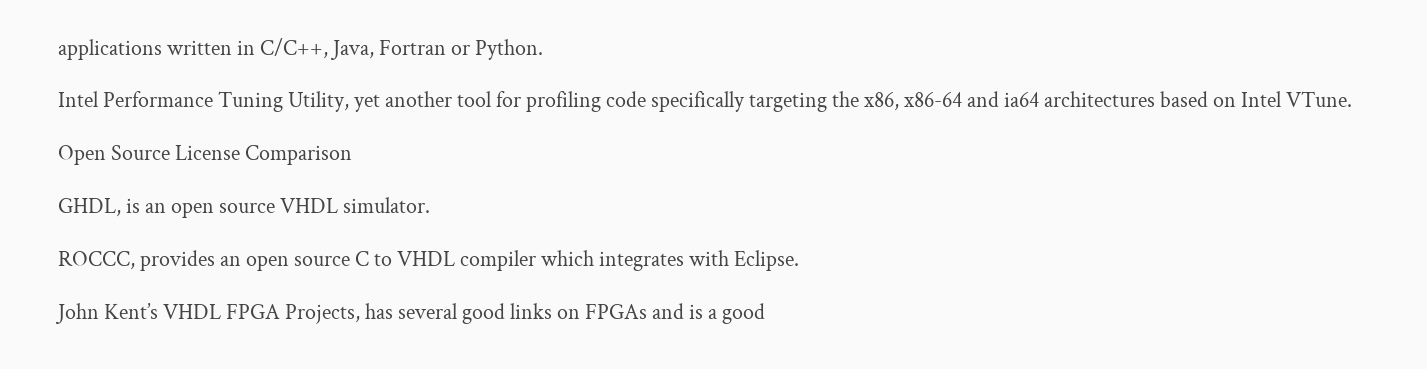applications written in C/C++, Java, Fortran or Python.

Intel Performance Tuning Utility, yet another tool for profiling code specifically targeting the x86, x86-64 and ia64 architectures based on Intel VTune.

Open Source License Comparison

GHDL, is an open source VHDL simulator.

ROCCC, provides an open source C to VHDL compiler which integrates with Eclipse.

John Kent’s VHDL FPGA Projects, has several good links on FPGAs and is a good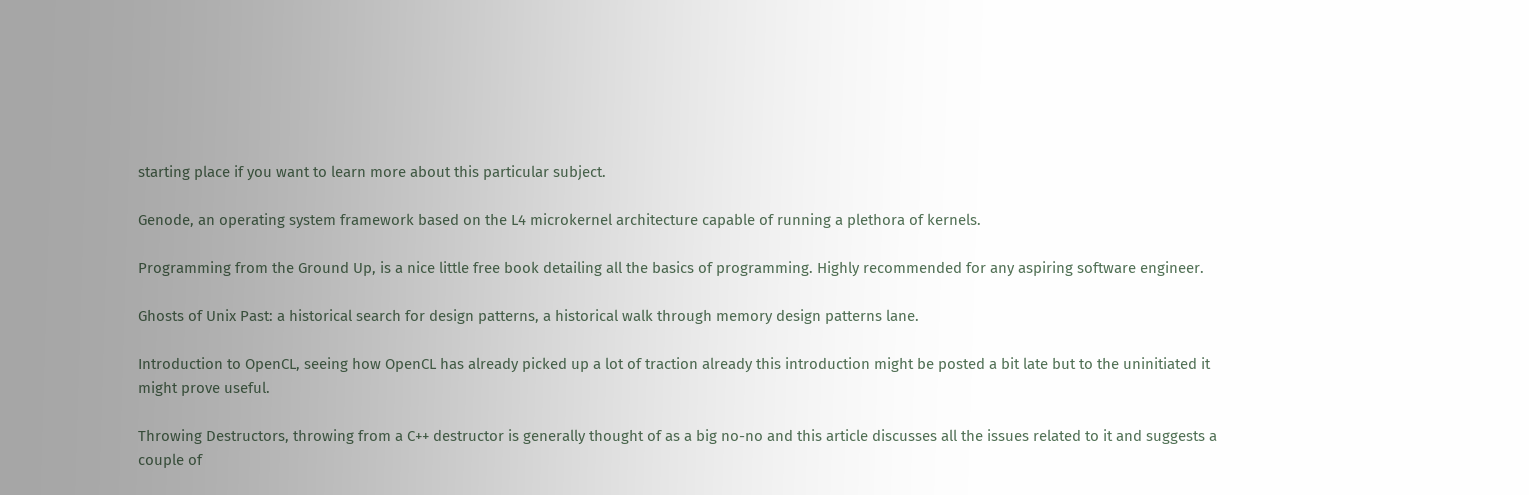starting place if you want to learn more about this particular subject.

Genode, an operating system framework based on the L4 microkernel architecture capable of running a plethora of kernels.

Programming from the Ground Up, is a nice little free book detailing all the basics of programming. Highly recommended for any aspiring software engineer.

Ghosts of Unix Past: a historical search for design patterns, a historical walk through memory design patterns lane.

Introduction to OpenCL, seeing how OpenCL has already picked up a lot of traction already this introduction might be posted a bit late but to the uninitiated it might prove useful.

Throwing Destructors, throwing from a C++ destructor is generally thought of as a big no-no and this article discusses all the issues related to it and suggests a couple of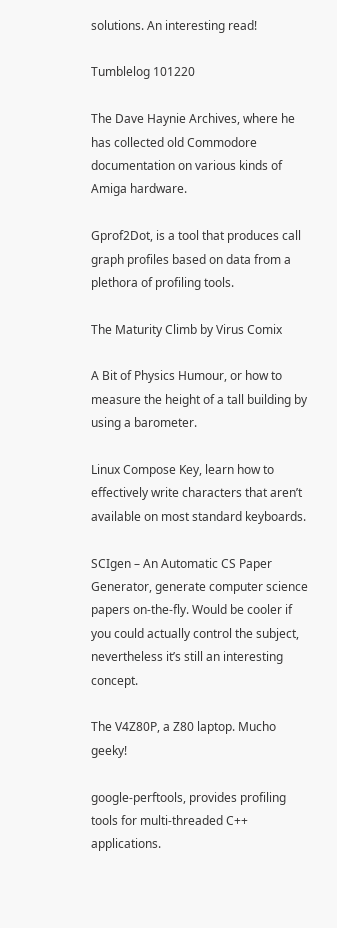solutions. An interesting read!

Tumblelog 101220

The Dave Haynie Archives, where he has collected old Commodore documentation on various kinds of Amiga hardware.

Gprof2Dot, is a tool that produces call graph profiles based on data from a plethora of profiling tools.

The Maturity Climb by Virus Comix

A Bit of Physics Humour, or how to measure the height of a tall building by using a barometer.

Linux Compose Key, learn how to effectively write characters that aren’t available on most standard keyboards.

SCIgen – An Automatic CS Paper Generator, generate computer science papers on-the-fly. Would be cooler if you could actually control the subject, nevertheless it’s still an interesting concept.

The V4Z80P, a Z80 laptop. Mucho geeky!

google-perftools, provides profiling tools for multi-threaded C++ applications.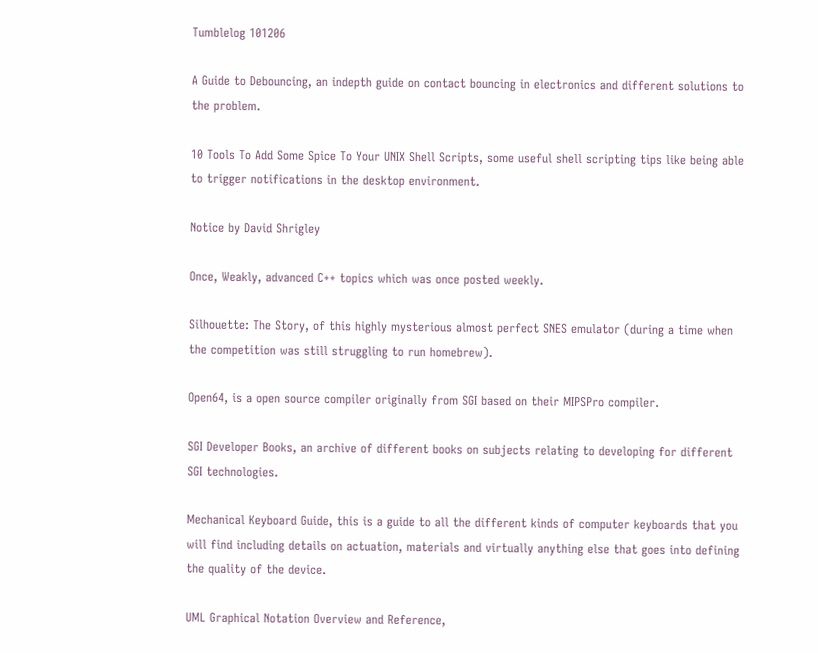Tumblelog 101206

A Guide to Debouncing, an indepth guide on contact bouncing in electronics and different solutions to the problem.

10 Tools To Add Some Spice To Your UNIX Shell Scripts, some useful shell scripting tips like being able to trigger notifications in the desktop environment.

Notice by David Shrigley

Once, Weakly, advanced C++ topics which was once posted weekly.

Silhouette: The Story, of this highly mysterious almost perfect SNES emulator (during a time when the competition was still struggling to run homebrew).

Open64, is a open source compiler originally from SGI based on their MIPSPro compiler.

SGI Developer Books, an archive of different books on subjects relating to developing for different SGI technologies.

Mechanical Keyboard Guide, this is a guide to all the different kinds of computer keyboards that you will find including details on actuation, materials and virtually anything else that goes into defining the quality of the device.

UML Graphical Notation Overview and Reference,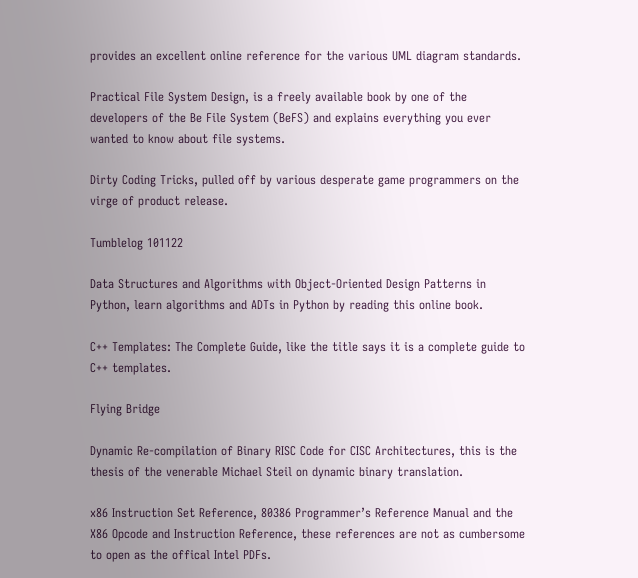provides an excellent online reference for the various UML diagram standards.

Practical File System Design, is a freely available book by one of the developers of the Be File System (BeFS) and explains everything you ever wanted to know about file systems.

Dirty Coding Tricks, pulled off by various desperate game programmers on the virge of product release.

Tumblelog 101122

Data Structures and Algorithms with Object-Oriented Design Patterns in Python, learn algorithms and ADTs in Python by reading this online book.

C++ Templates: The Complete Guide, like the title says it is a complete guide to C++ templates.

Flying Bridge

Dynamic Re-compilation of Binary RISC Code for CISC Architectures, this is the thesis of the venerable Michael Steil on dynamic binary translation.

x86 Instruction Set Reference, 80386 Programmer’s Reference Manual and the X86 Opcode and Instruction Reference, these references are not as cumbersome to open as the offical Intel PDFs.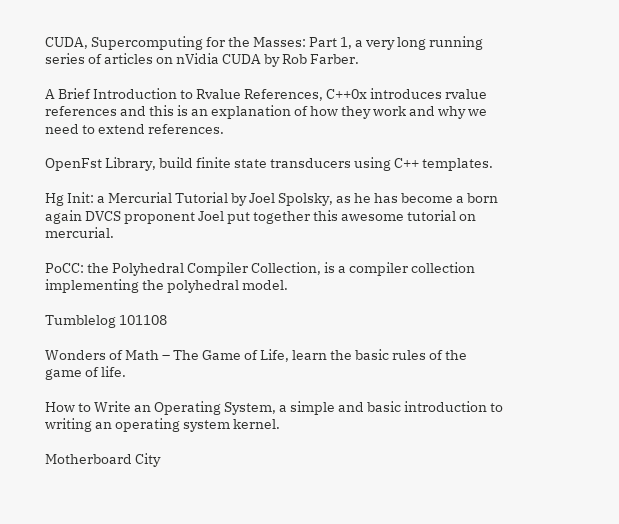CUDA, Supercomputing for the Masses: Part 1, a very long running series of articles on nVidia CUDA by Rob Farber.

A Brief Introduction to Rvalue References, C++0x introduces rvalue references and this is an explanation of how they work and why we need to extend references.

OpenFst Library, build finite state transducers using C++ templates.

Hg Init: a Mercurial Tutorial by Joel Spolsky, as he has become a born again DVCS proponent Joel put together this awesome tutorial on mercurial.

PoCC: the Polyhedral Compiler Collection, is a compiler collection implementing the polyhedral model.

Tumblelog 101108

Wonders of Math – The Game of Life, learn the basic rules of the game of life.

How to Write an Operating System, a simple and basic introduction to writing an operating system kernel.

Motherboard City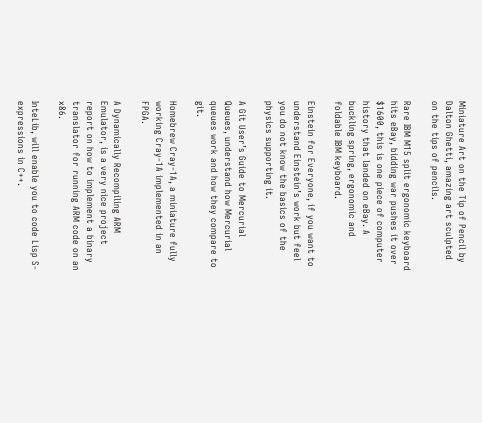Miniature Art on the Tip of Pencil by Dalton Ghetti, amazing art sculpted on the tips of pencils.

Rare IBM M15 split ergonomic keyboard hits eBay, bidding war pushes it over $1600, this is one piece of computer history that landed on eBay. A buckling spring, ergonomic and foldable IBM keyboard.

Einstein for Everyone, if you want to understand Einstein’s work but feel you do not know the basics of the physics supporting it.

A Git User’s Guide to Mercurial Queues, understand how Mercurial queues work and how they compare to git.

Homebrew Cray-1A, a miniature fully working Cray-1A implemented in an FPGA.

A Dynamically Recompiling ARM Emulator, is a very nice project report on how to implement a binary translator for running ARM code on an x86.

InteLib, will enable you to code Lisp S-expressions in C++.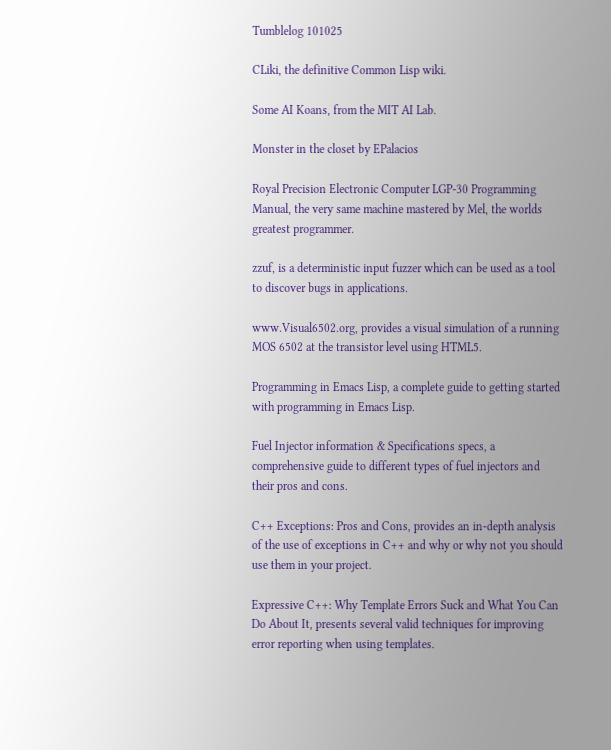Tumblelog 101025

CLiki, the definitive Common Lisp wiki.

Some AI Koans, from the MIT AI Lab.

Monster in the closet by EPalacios

Royal Precision Electronic Computer LGP-30 Programming Manual, the very same machine mastered by Mel, the worlds greatest programmer.

zzuf, is a deterministic input fuzzer which can be used as a tool to discover bugs in applications.

www.Visual6502.org, provides a visual simulation of a running MOS 6502 at the transistor level using HTML5.

Programming in Emacs Lisp, a complete guide to getting started with programming in Emacs Lisp.

Fuel Injector information & Specifications specs, a comprehensive guide to different types of fuel injectors and their pros and cons.

C++ Exceptions: Pros and Cons, provides an in-depth analysis of the use of exceptions in C++ and why or why not you should use them in your project.

Expressive C++: Why Template Errors Suck and What You Can Do About It, presents several valid techniques for improving error reporting when using templates.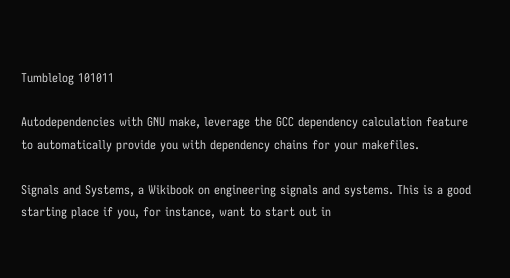Tumblelog 101011

Autodependencies with GNU make, leverage the GCC dependency calculation feature to automatically provide you with dependency chains for your makefiles.

Signals and Systems, a Wikibook on engineering signals and systems. This is a good starting place if you, for instance, want to start out in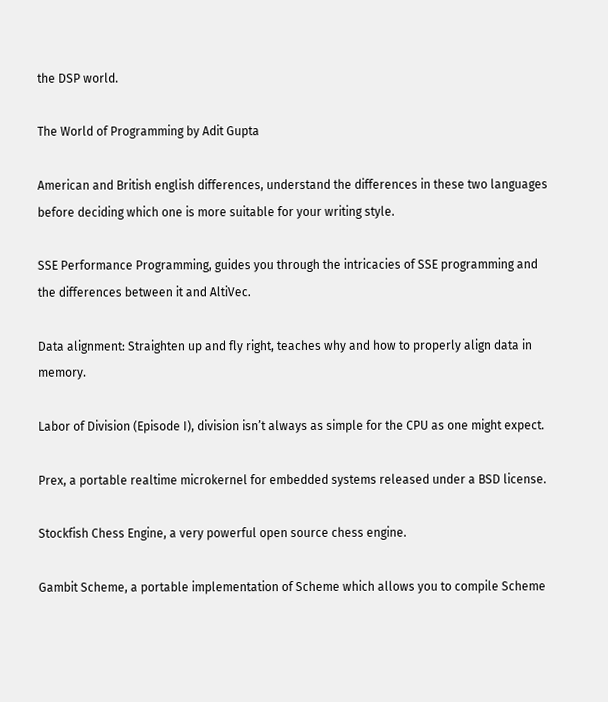the DSP world.

The World of Programming by Adit Gupta

American and British english differences, understand the differences in these two languages before deciding which one is more suitable for your writing style.

SSE Performance Programming, guides you through the intricacies of SSE programming and the differences between it and AltiVec.

Data alignment: Straighten up and fly right, teaches why and how to properly align data in memory.

Labor of Division (Episode I), division isn’t always as simple for the CPU as one might expect.

Prex, a portable realtime microkernel for embedded systems released under a BSD license.

Stockfish Chess Engine, a very powerful open source chess engine.

Gambit Scheme, a portable implementation of Scheme which allows you to compile Scheme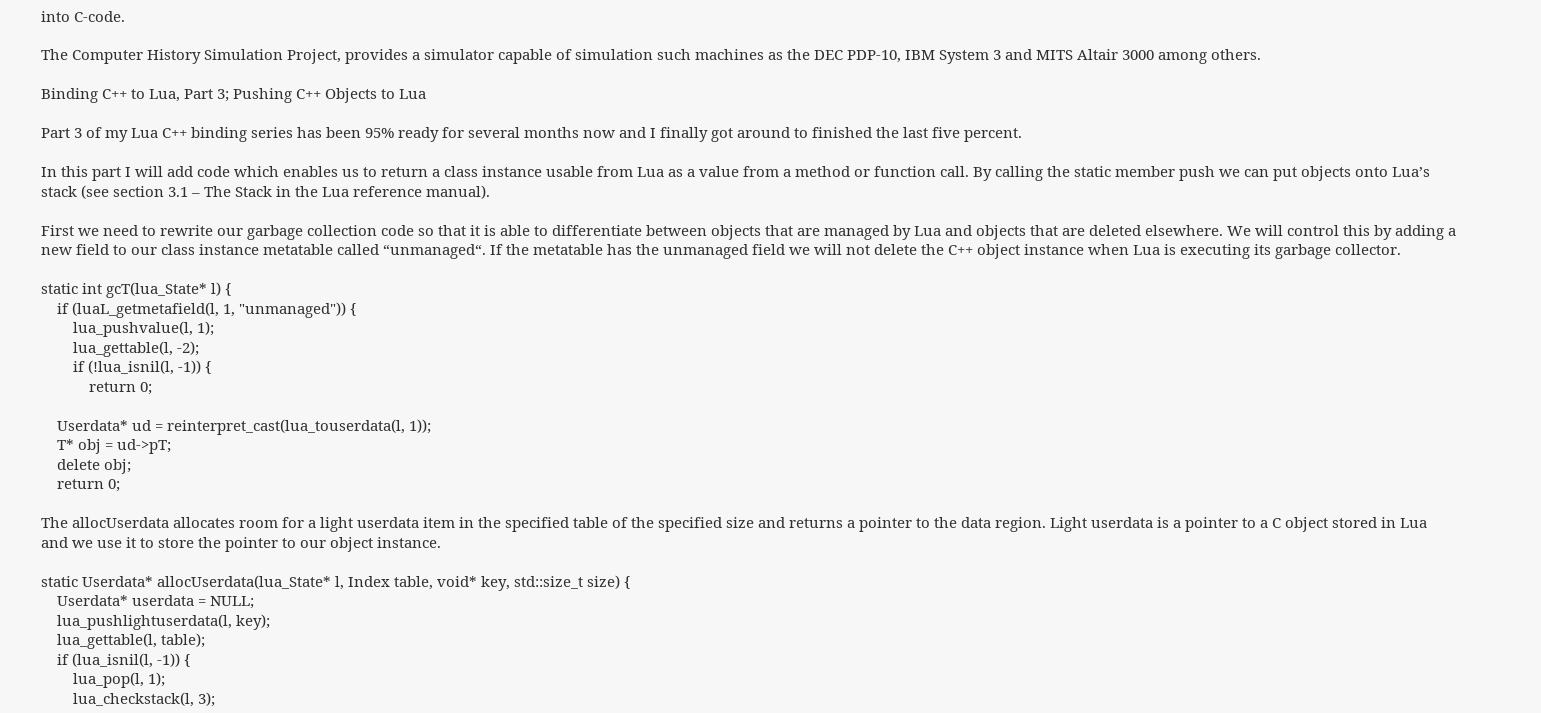into C-code.

The Computer History Simulation Project, provides a simulator capable of simulation such machines as the DEC PDP-10, IBM System 3 and MITS Altair 3000 among others.

Binding C++ to Lua, Part 3; Pushing C++ Objects to Lua

Part 3 of my Lua C++ binding series has been 95% ready for several months now and I finally got around to finished the last five percent.

In this part I will add code which enables us to return a class instance usable from Lua as a value from a method or function call. By calling the static member push we can put objects onto Lua’s stack (see section 3.1 – The Stack in the Lua reference manual).

First we need to rewrite our garbage collection code so that it is able to differentiate between objects that are managed by Lua and objects that are deleted elsewhere. We will control this by adding a new field to our class instance metatable called “unmanaged“. If the metatable has the unmanaged field we will not delete the C++ object instance when Lua is executing its garbage collector.

static int gcT(lua_State* l) {
    if (luaL_getmetafield(l, 1, "unmanaged")) {
        lua_pushvalue(l, 1);
        lua_gettable(l, -2);
        if (!lua_isnil(l, -1)) {
            return 0;

    Userdata* ud = reinterpret_cast(lua_touserdata(l, 1));
    T* obj = ud->pT;
    delete obj;
    return 0;

The allocUserdata allocates room for a light userdata item in the specified table of the specified size and returns a pointer to the data region. Light userdata is a pointer to a C object stored in Lua and we use it to store the pointer to our object instance.

static Userdata* allocUserdata(lua_State* l, Index table, void* key, std::size_t size) {
    Userdata* userdata = NULL;
    lua_pushlightuserdata(l, key);
    lua_gettable(l, table);
    if (lua_isnil(l, -1)) {
        lua_pop(l, 1);
        lua_checkstack(l, 3);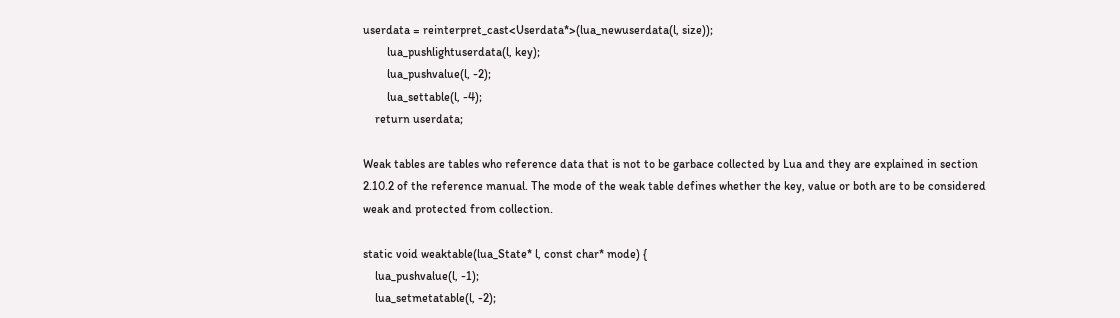userdata = reinterpret_cast<Userdata*>(lua_newuserdata(l, size));
        lua_pushlightuserdata(l, key);
        lua_pushvalue(l, -2);
        lua_settable(l, -4);
    return userdata;

Weak tables are tables who reference data that is not to be garbace collected by Lua and they are explained in section 2.10.2 of the reference manual. The mode of the weak table defines whether the key, value or both are to be considered weak and protected from collection.

static void weaktable(lua_State* l, const char* mode) {
    lua_pushvalue(l, -1);
    lua_setmetatable(l, -2);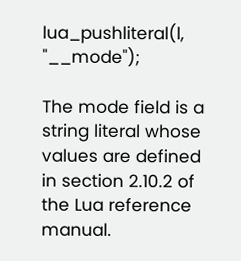lua_pushliteral(l, "__mode");

The mode field is a string literal whose values are defined in section 2.10.2 of the Lua reference manual.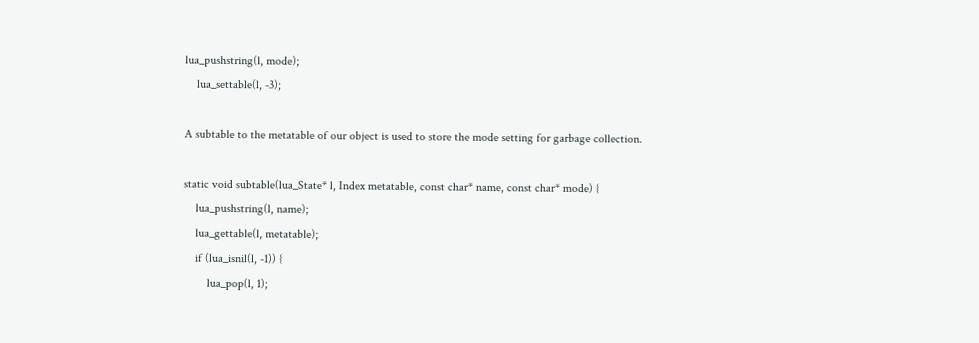lua_pushstring(l, mode);
    lua_settable(l, -3);

A subtable to the metatable of our object is used to store the mode setting for garbage collection.

static void subtable(lua_State* l, Index metatable, const char* name, const char* mode) {
    lua_pushstring(l, name);
    lua_gettable(l, metatable);
    if (lua_isnil(l, -1)) {
        lua_pop(l, 1);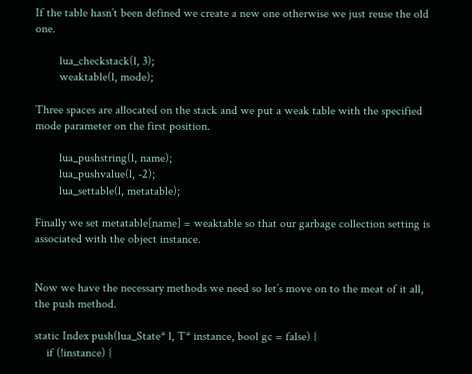If the table hasn’t been defined we create a new one otherwise we just reuse the old one.

        lua_checkstack(l, 3);
        weaktable(l, mode);

Three spaces are allocated on the stack and we put a weak table with the specified mode parameter on the first position.

        lua_pushstring(l, name);
        lua_pushvalue(l, -2);
        lua_settable(l, metatable);

Finally we set metatable[name] = weaktable so that our garbage collection setting is associated with the object instance.


Now we have the necessary methods we need so let’s move on to the meat of it all, the push method.

static Index push(lua_State* l, T* instance, bool gc = false) {
    if (!instance) {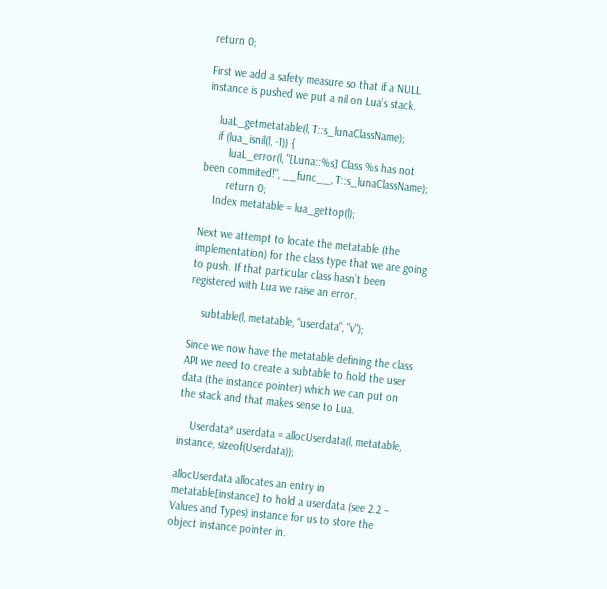return 0;

First we add a safety measure so that if a NULL instance is pushed we put a nil on Lua’s stack.

    luaL_getmetatable(l, T::s_lunaClassName);
    if (lua_isnil(l, -1)) {
        luaL_error(l, "[Luna::%s] Class %s has not been commited!", __func__, T::s_lunaClassName);
        return 0;
    Index metatable = lua_gettop(l);

Next we attempt to locate the metatable (the implementation) for the class type that we are going to push. If that particular class hasn’t been registered with Lua we raise an error.

    subtable(l, metatable, "userdata", "v");

Since we now have the metatable defining the class API we need to create a subtable to hold the user data (the instance pointer) which we can put on the stack and that makes sense to Lua.

    Userdata* userdata = allocUserdata(l, metatable, instance, sizeof(Userdata));

allocUserdata allocates an entry in metatable[instance] to hold a userdata (see 2.2 – Values and Types) instance for us to store the object instance pointer in.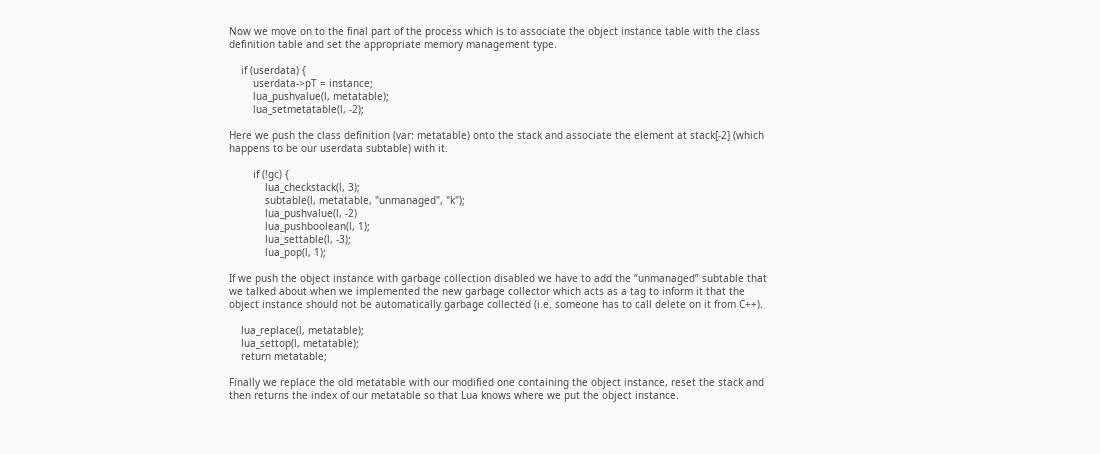Now we move on to the final part of the process which is to associate the object instance table with the class definition table and set the appropriate memory management type.

    if (userdata) {
        userdata->pT = instance;
        lua_pushvalue(l, metatable);
        lua_setmetatable(l, -2);

Here we push the class definition (var: metatable) onto the stack and associate the element at stack[-2] (which happens to be our userdata subtable) with it.

        if (!gc) {
            lua_checkstack(l, 3);
            subtable(l, metatable, "unmanaged", "k");
            lua_pushvalue(l, -2)
            lua_pushboolean(l, 1);
            lua_settable(l, -3);
            lua_pop(l, 1);

If we push the object instance with garbage collection disabled we have to add the “unmanaged” subtable that we talked about when we implemented the new garbage collector which acts as a tag to inform it that the object instance should not be automatically garbage collected (i.e. someone has to call delete on it from C++).

    lua_replace(l, metatable);
    lua_settop(l, metatable);
    return metatable;

Finally we replace the old metatable with our modified one containing the object instance, reset the stack and then returns the index of our metatable so that Lua knows where we put the object instance.